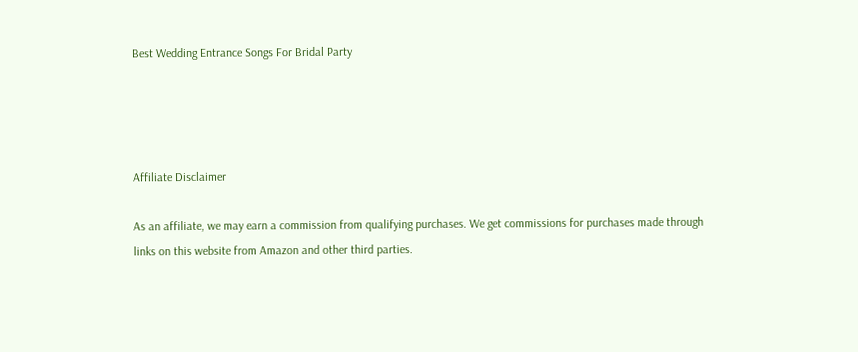Best Wedding Entrance Songs For Bridal Party




Affiliate Disclaimer

As an affiliate, we may earn a commission from qualifying purchases. We get commissions for purchases made through links on this website from Amazon and other third parties.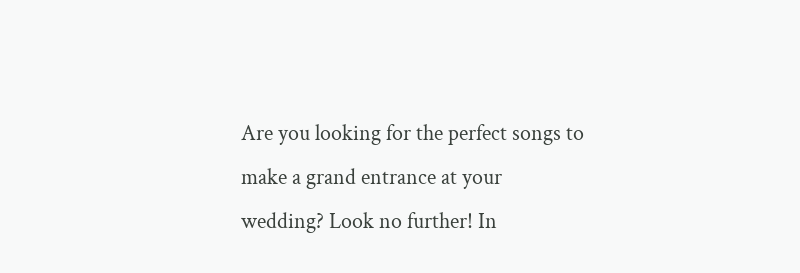Are you looking for the perfect songs to make a grand entrance at your wedding? Look no further! In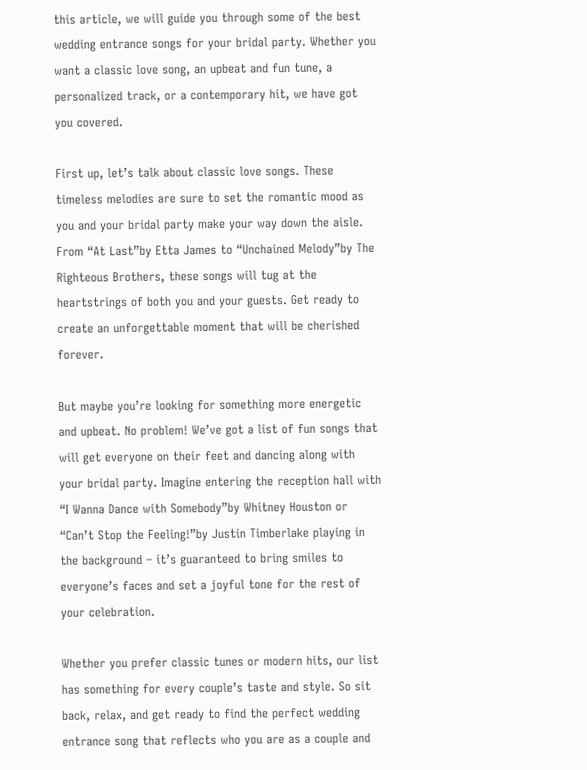this article, we will guide you through some of the best wedding entrance songs for your bridal party. Whether you want a classic love song, an upbeat and fun tune, a personalized track, or a contemporary hit, we have got you covered.

First up, let’s talk about classic love songs. These timeless melodies are sure to set the romantic mood as you and your bridal party make your way down the aisle. From “At Last”by Etta James to “Unchained Melody”by The Righteous Brothers, these songs will tug at the heartstrings of both you and your guests. Get ready to create an unforgettable moment that will be cherished forever.

But maybe you’re looking for something more energetic and upbeat. No problem! We’ve got a list of fun songs that will get everyone on their feet and dancing along with your bridal party. Imagine entering the reception hall with “I Wanna Dance with Somebody”by Whitney Houston or “Can’t Stop the Feeling!”by Justin Timberlake playing in the background – it’s guaranteed to bring smiles to everyone’s faces and set a joyful tone for the rest of your celebration.

Whether you prefer classic tunes or modern hits, our list has something for every couple’s taste and style. So sit back, relax, and get ready to find the perfect wedding entrance song that reflects who you are as a couple and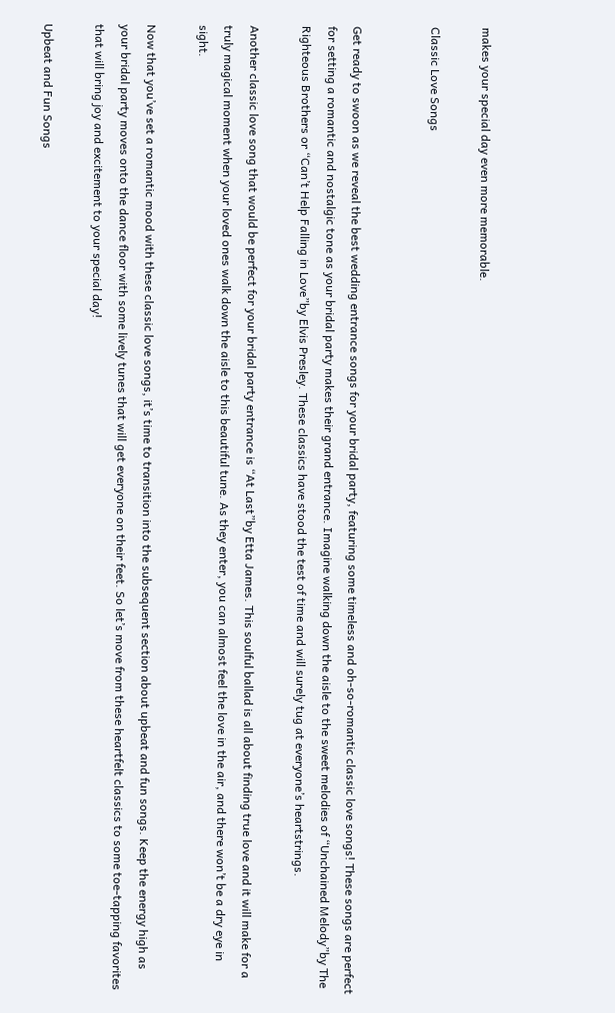makes your special day even more memorable.

Classic Love Songs


Get ready to swoon as we reveal the best wedding entrance songs for your bridal party, featuring some timeless and oh-so-romantic classic love songs! These songs are perfect for setting a romantic and nostalgic tone as your bridal party makes their grand entrance. Imagine walking down the aisle to the sweet melodies of “Unchained Melody”by The Righteous Brothers or “Can’t Help Falling in Love”by Elvis Presley. These classics have stood the test of time and will surely tug at everyone’s heartstrings.

Another classic love song that would be perfect for your bridal party entrance is “At Last”by Etta James. This soulful ballad is all about finding true love and it will make for a truly magical moment when your loved ones walk down the aisle to this beautiful tune. As they enter, you can almost feel the love in the air, and there won’t be a dry eye in sight.

Now that you’ve set a romantic mood with these classic love songs, it’s time to transition into the subsequent section about upbeat and fun songs. Keep the energy high as your bridal party moves onto the dance floor with some lively tunes that will get everyone on their feet. So let’s move from these heartfelt classics to some toe-tapping favorites that will bring joy and excitement to your special day!

Upbeat and Fun Songs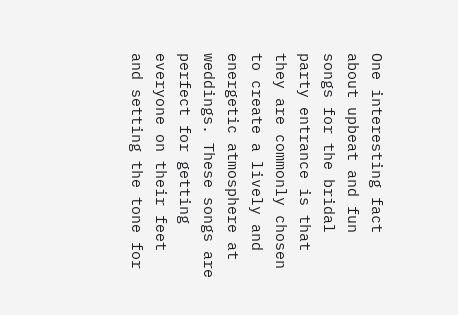One interesting fact about upbeat and fun songs for the bridal party entrance is that they are commonly chosen to create a lively and energetic atmosphere at weddings. These songs are perfect for getting everyone on their feet and setting the tone for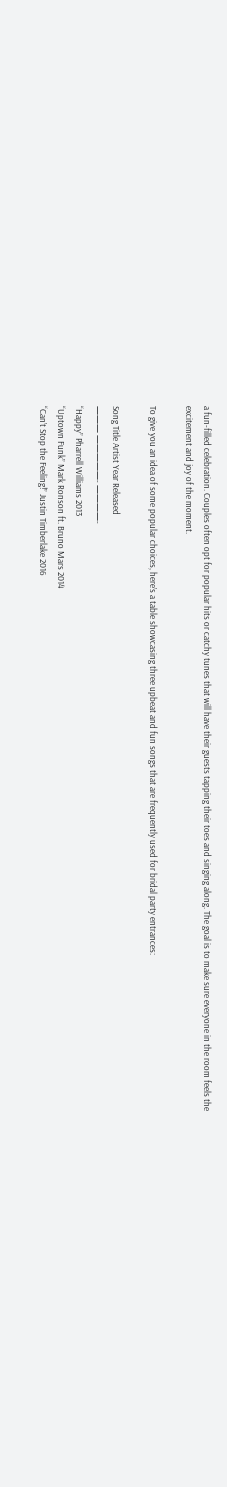a fun-filled celebration. Couples often opt for popular hits or catchy tunes that will have their guests tapping their toes and singing along. The goal is to make sure everyone in the room feels the excitement and joy of the moment.

To give you an idea of some popular choices, here’s a table showcasing three upbeat and fun songs that are frequently used for bridal party entrances:

Song Title Artist Year Released
——— —————- ————-
“Happy” Pharrell Williams 2013
“Uptown Funk” Mark Ronson ft. Bruno Mars 2014
“Can’t Stop the Feeling!” Justin Timberlake 2016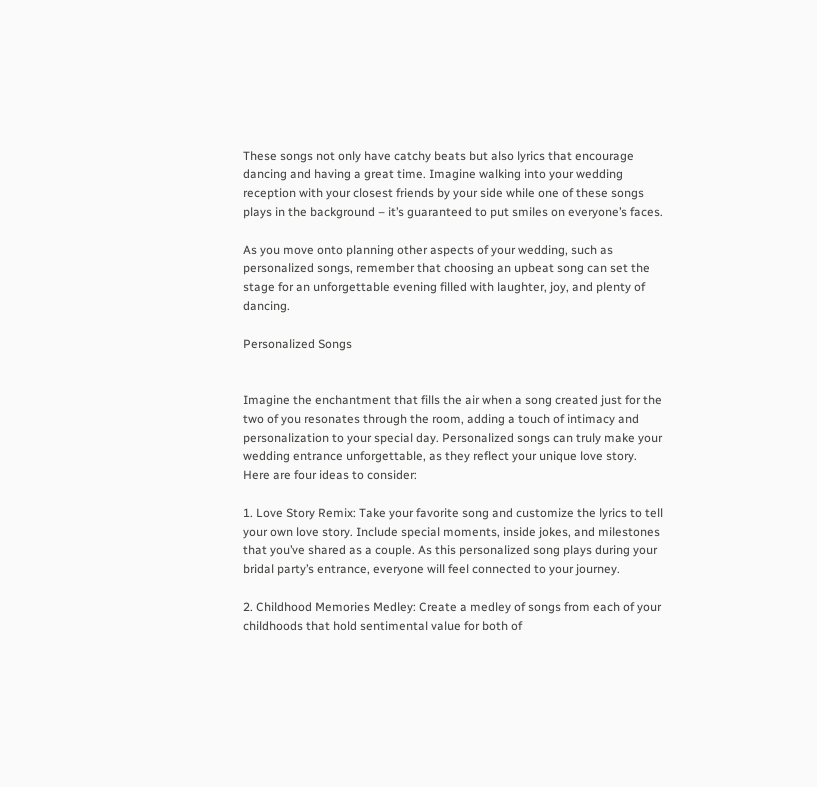These songs not only have catchy beats but also lyrics that encourage dancing and having a great time. Imagine walking into your wedding reception with your closest friends by your side while one of these songs plays in the background – it’s guaranteed to put smiles on everyone’s faces.

As you move onto planning other aspects of your wedding, such as personalized songs, remember that choosing an upbeat song can set the stage for an unforgettable evening filled with laughter, joy, and plenty of dancing.

Personalized Songs


Imagine the enchantment that fills the air when a song created just for the two of you resonates through the room, adding a touch of intimacy and personalization to your special day. Personalized songs can truly make your wedding entrance unforgettable, as they reflect your unique love story. Here are four ideas to consider:

1. Love Story Remix: Take your favorite song and customize the lyrics to tell your own love story. Include special moments, inside jokes, and milestones that you’ve shared as a couple. As this personalized song plays during your bridal party’s entrance, everyone will feel connected to your journey.

2. Childhood Memories Medley: Create a medley of songs from each of your childhoods that hold sentimental value for both of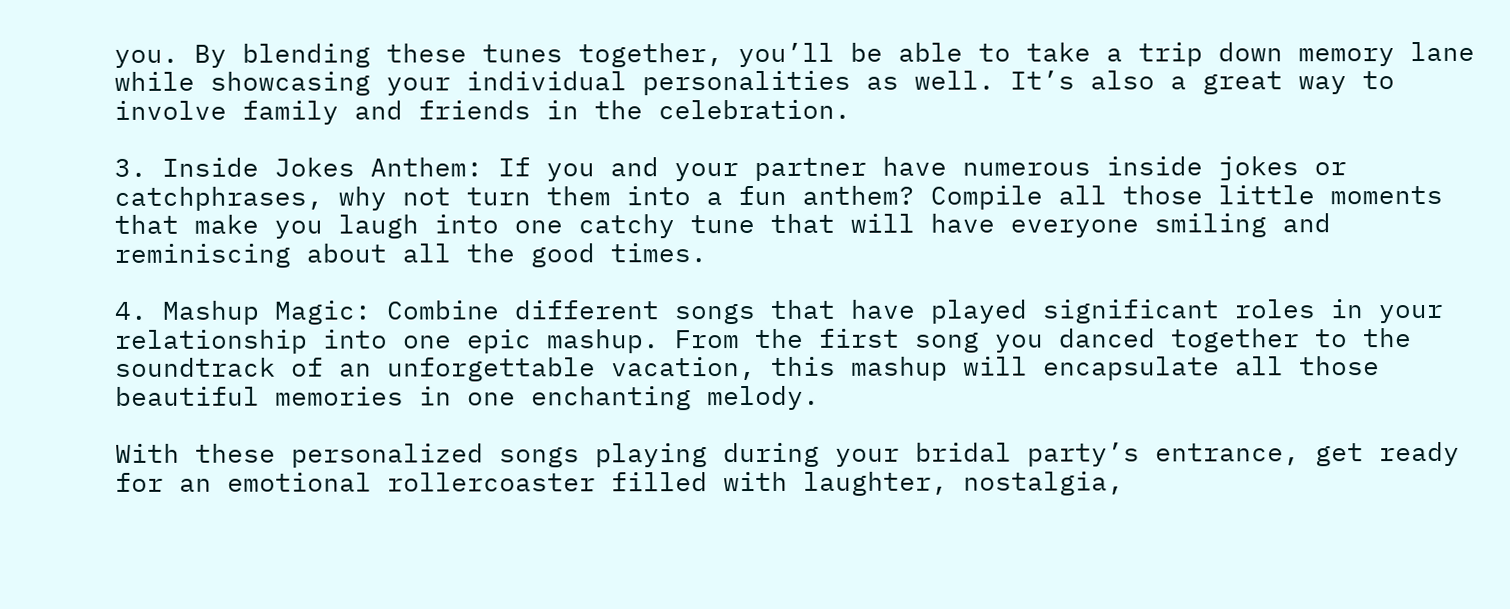you. By blending these tunes together, you’ll be able to take a trip down memory lane while showcasing your individual personalities as well. It’s also a great way to involve family and friends in the celebration.

3. Inside Jokes Anthem: If you and your partner have numerous inside jokes or catchphrases, why not turn them into a fun anthem? Compile all those little moments that make you laugh into one catchy tune that will have everyone smiling and reminiscing about all the good times.

4. Mashup Magic: Combine different songs that have played significant roles in your relationship into one epic mashup. From the first song you danced together to the soundtrack of an unforgettable vacation, this mashup will encapsulate all those beautiful memories in one enchanting melody.

With these personalized songs playing during your bridal party’s entrance, get ready for an emotional rollercoaster filled with laughter, nostalgia,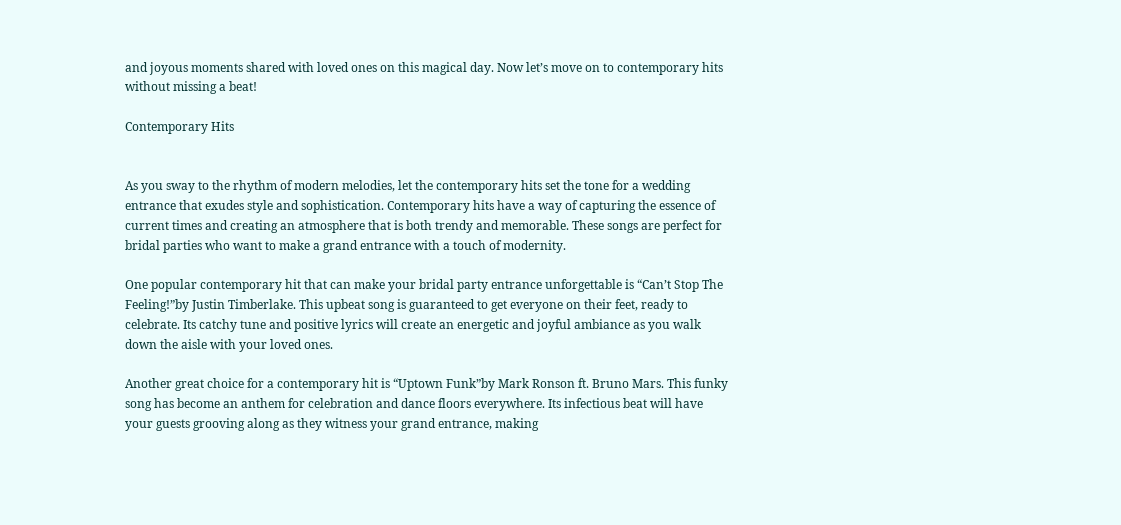and joyous moments shared with loved ones on this magical day. Now let’s move on to contemporary hits without missing a beat!

Contemporary Hits


As you sway to the rhythm of modern melodies, let the contemporary hits set the tone for a wedding entrance that exudes style and sophistication. Contemporary hits have a way of capturing the essence of current times and creating an atmosphere that is both trendy and memorable. These songs are perfect for bridal parties who want to make a grand entrance with a touch of modernity.

One popular contemporary hit that can make your bridal party entrance unforgettable is “Can’t Stop The Feeling!”by Justin Timberlake. This upbeat song is guaranteed to get everyone on their feet, ready to celebrate. Its catchy tune and positive lyrics will create an energetic and joyful ambiance as you walk down the aisle with your loved ones.

Another great choice for a contemporary hit is “Uptown Funk”by Mark Ronson ft. Bruno Mars. This funky song has become an anthem for celebration and dance floors everywhere. Its infectious beat will have your guests grooving along as they witness your grand entrance, making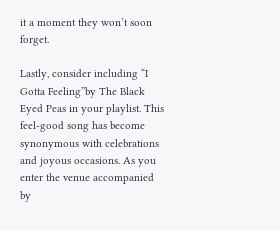it a moment they won’t soon forget.

Lastly, consider including “I Gotta Feeling”by The Black Eyed Peas in your playlist. This feel-good song has become synonymous with celebrations and joyous occasions. As you enter the venue accompanied by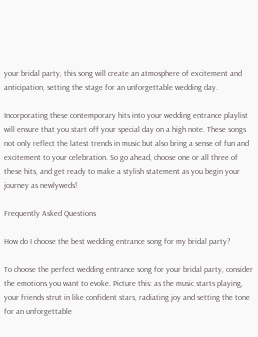your bridal party, this song will create an atmosphere of excitement and anticipation, setting the stage for an unforgettable wedding day.

Incorporating these contemporary hits into your wedding entrance playlist will ensure that you start off your special day on a high note. These songs not only reflect the latest trends in music but also bring a sense of fun and excitement to your celebration. So go ahead, choose one or all three of these hits, and get ready to make a stylish statement as you begin your journey as newlyweds!

Frequently Asked Questions

How do I choose the best wedding entrance song for my bridal party?

To choose the perfect wedding entrance song for your bridal party, consider the emotions you want to evoke. Picture this: as the music starts playing, your friends strut in like confident stars, radiating joy and setting the tone for an unforgettable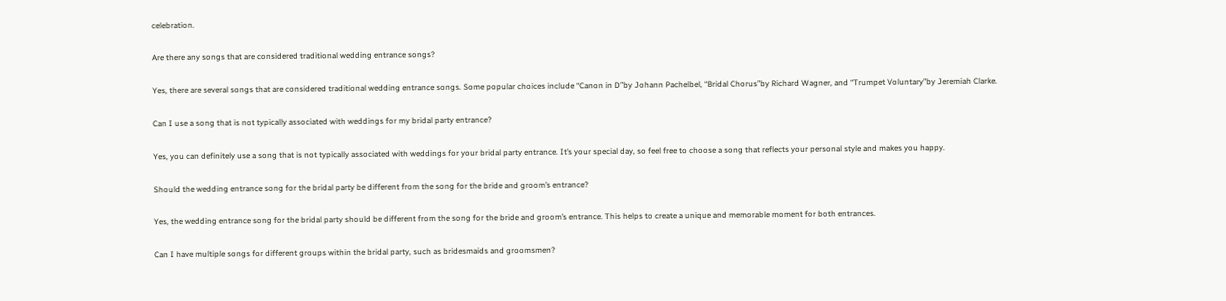celebration.

Are there any songs that are considered traditional wedding entrance songs?

Yes, there are several songs that are considered traditional wedding entrance songs. Some popular choices include “Canon in D”by Johann Pachelbel, “Bridal Chorus”by Richard Wagner, and “Trumpet Voluntary”by Jeremiah Clarke.

Can I use a song that is not typically associated with weddings for my bridal party entrance?

Yes, you can definitely use a song that is not typically associated with weddings for your bridal party entrance. It’s your special day, so feel free to choose a song that reflects your personal style and makes you happy.

Should the wedding entrance song for the bridal party be different from the song for the bride and groom’s entrance?

Yes, the wedding entrance song for the bridal party should be different from the song for the bride and groom’s entrance. This helps to create a unique and memorable moment for both entrances.

Can I have multiple songs for different groups within the bridal party, such as bridesmaids and groomsmen?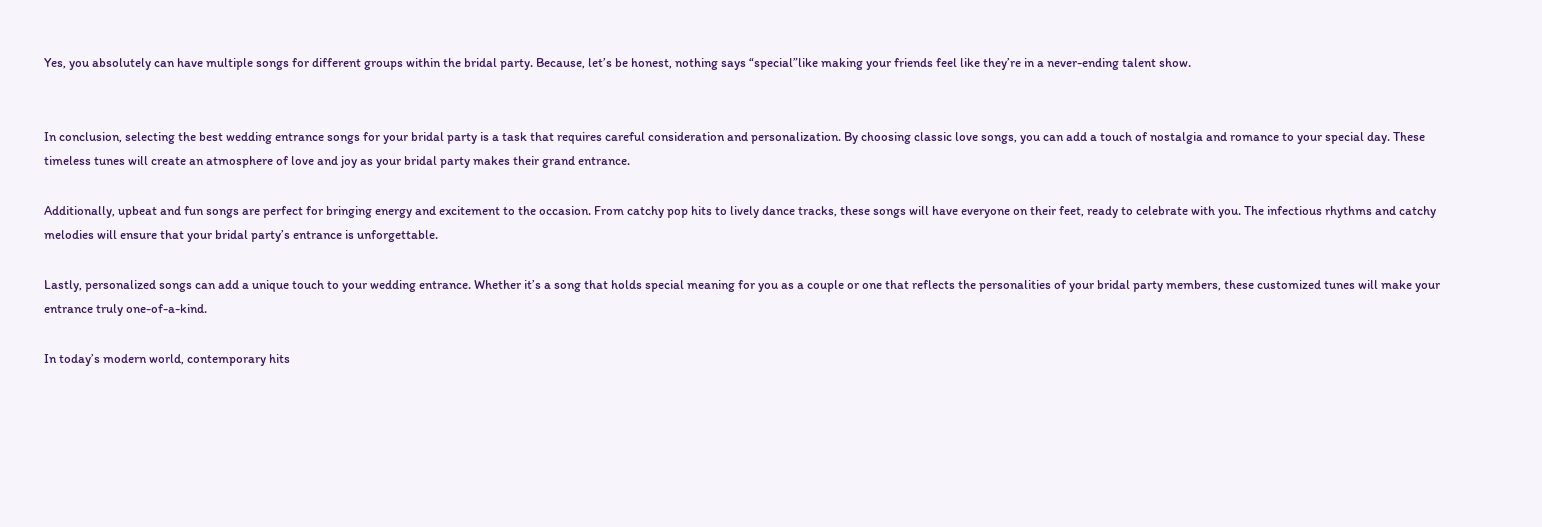Yes, you absolutely can have multiple songs for different groups within the bridal party. Because, let’s be honest, nothing says “special”like making your friends feel like they’re in a never-ending talent show.


In conclusion, selecting the best wedding entrance songs for your bridal party is a task that requires careful consideration and personalization. By choosing classic love songs, you can add a touch of nostalgia and romance to your special day. These timeless tunes will create an atmosphere of love and joy as your bridal party makes their grand entrance.

Additionally, upbeat and fun songs are perfect for bringing energy and excitement to the occasion. From catchy pop hits to lively dance tracks, these songs will have everyone on their feet, ready to celebrate with you. The infectious rhythms and catchy melodies will ensure that your bridal party’s entrance is unforgettable.

Lastly, personalized songs can add a unique touch to your wedding entrance. Whether it’s a song that holds special meaning for you as a couple or one that reflects the personalities of your bridal party members, these customized tunes will make your entrance truly one-of-a-kind.

In today’s modern world, contemporary hits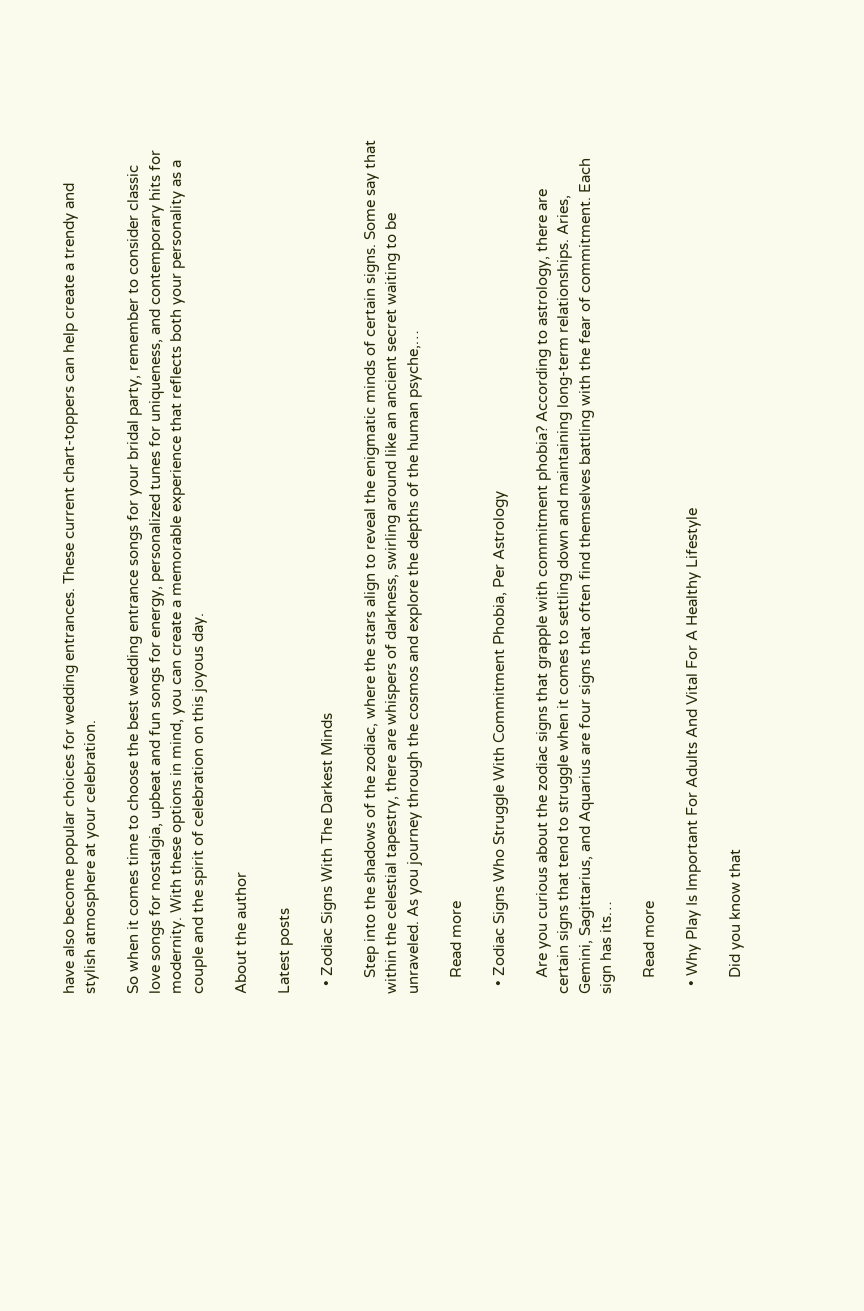have also become popular choices for wedding entrances. These current chart-toppers can help create a trendy and stylish atmosphere at your celebration.

So when it comes time to choose the best wedding entrance songs for your bridal party, remember to consider classic love songs for nostalgia, upbeat and fun songs for energy, personalized tunes for uniqueness, and contemporary hits for modernity. With these options in mind, you can create a memorable experience that reflects both your personality as a couple and the spirit of celebration on this joyous day.

About the author

Latest posts

  • Zodiac Signs With The Darkest Minds

    Step into the shadows of the zodiac, where the stars align to reveal the enigmatic minds of certain signs. Some say that within the celestial tapestry, there are whispers of darkness, swirling around like an ancient secret waiting to be unraveled. As you journey through the cosmos and explore the depths of the human psyche,…

    Read more

  • Zodiac Signs Who Struggle With Commitment Phobia, Per Astrology

    Are you curious about the zodiac signs that grapple with commitment phobia? According to astrology, there are certain signs that tend to struggle when it comes to settling down and maintaining long-term relationships. Aries, Gemini, Sagittarius, and Aquarius are four signs that often find themselves battling with the fear of commitment. Each sign has its…

    Read more

  • Why Play Is Important For Adults And Vital For A Healthy Lifestyle

    Did you know that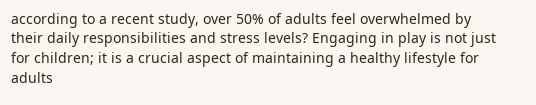according to a recent study, over 50% of adults feel overwhelmed by their daily responsibilities and stress levels? Engaging in play is not just for children; it is a crucial aspect of maintaining a healthy lifestyle for adults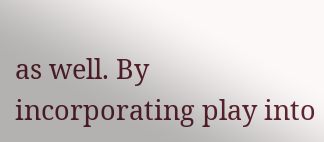as well. By incorporating play into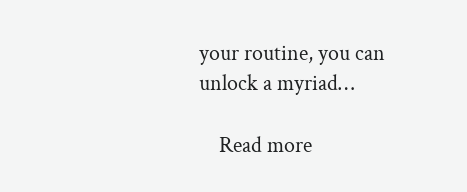your routine, you can unlock a myriad…

    Read more